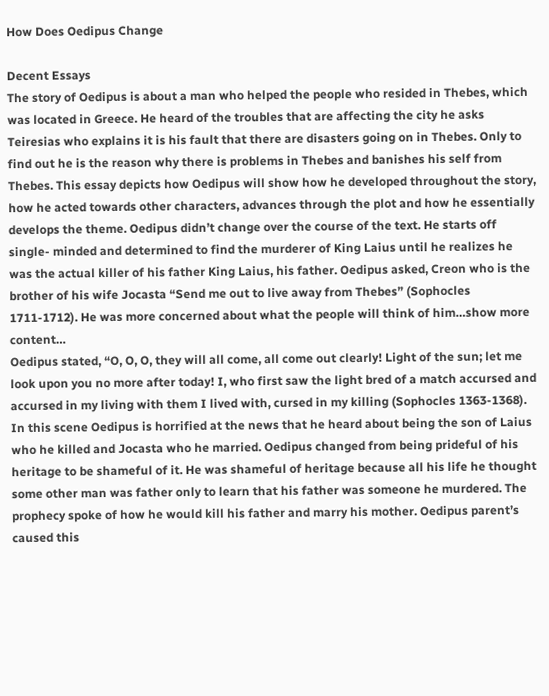How Does Oedipus Change

Decent Essays
The story of Oedipus is about a man who helped the people who resided in Thebes, which was located in Greece. He heard of the troubles that are affecting the city he asks Teiresias who explains it is his fault that there are disasters going on in Thebes. Only to find out he is the reason why there is problems in Thebes and banishes his self from Thebes. This essay depicts how Oedipus will show how he developed throughout the story, how he acted towards other characters, advances through the plot and how he essentially develops the theme. Oedipus didn’t change over the course of the text. He starts off single- minded and determined to find the murderer of King Laius until he realizes he was the actual killer of his father King Laius, his father. Oedipus asked, Creon who is the brother of his wife Jocasta “Send me out to live away from Thebes” (Sophocles 1711-1712). He was more concerned about what the people will think of him…show more content…
Oedipus stated, “O, O, O, they will all come, all come out clearly! Light of the sun; let me look upon you no more after today! I, who first saw the light bred of a match accursed and accursed in my living with them I lived with, cursed in my killing (Sophocles 1363-1368). In this scene Oedipus is horrified at the news that he heard about being the son of Laius who he killed and Jocasta who he married. Oedipus changed from being prideful of his heritage to be shameful of it. He was shameful of heritage because all his life he thought some other man was father only to learn that his father was someone he murdered. The prophecy spoke of how he would kill his father and marry his mother. Oedipus parent’s caused this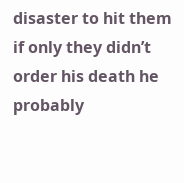disaster to hit them if only they didn’t order his death he probably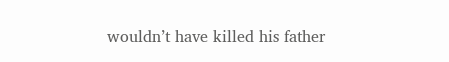wouldn’t have killed his father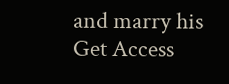and marry his
Get Access